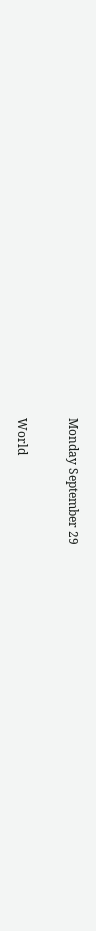Monday September 29

World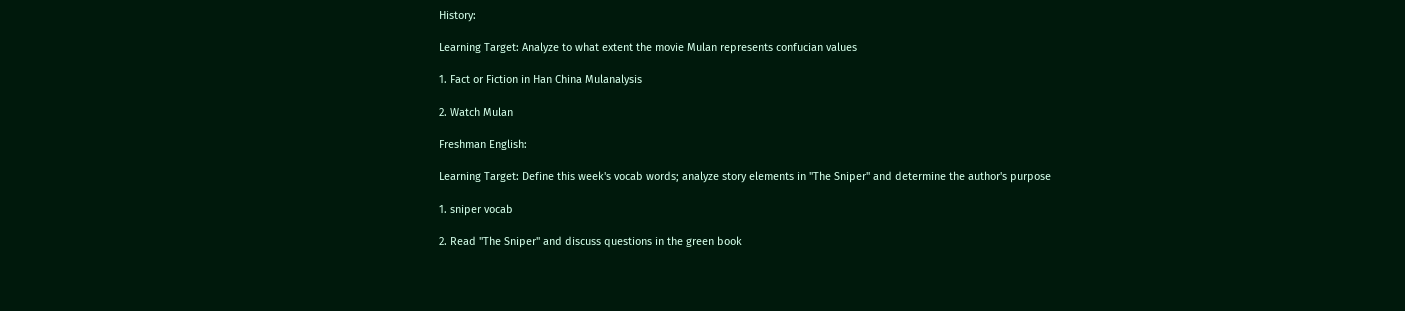History:

Learning Target: Analyze to what extent the movie Mulan represents confucian values

1. Fact or Fiction in Han China Mulanalysis

2. Watch Mulan

Freshman English:

Learning Target: Define this week's vocab words; analyze story elements in "The Sniper" and determine the author's purpose

1. sniper vocab

2. Read "The Sniper" and discuss questions in the green book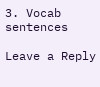3. Vocab sentences

Leave a Reply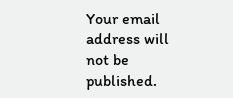Your email address will not be published.